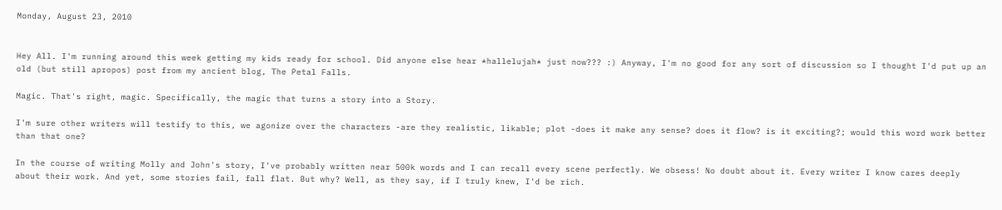Monday, August 23, 2010


Hey All. I'm running around this week getting my kids ready for school. Did anyone else hear *hallelujah* just now??? :) Anyway, I'm no good for any sort of discussion so I thought I'd put up an old (but still apropos) post from my ancient blog, The Petal Falls.

Magic. That's right, magic. Specifically, the magic that turns a story into a Story.

I'm sure other writers will testify to this, we agonize over the characters -are they realistic, likable; plot -does it make any sense? does it flow? is it exciting?; would this word work better than that one?

In the course of writing Molly and John's story, I've probably written near 500k words and I can recall every scene perfectly. We obsess! No doubt about it. Every writer I know cares deeply about their work. And yet, some stories fail, fall flat. But why? Well, as they say, if I truly knew, I'd be rich.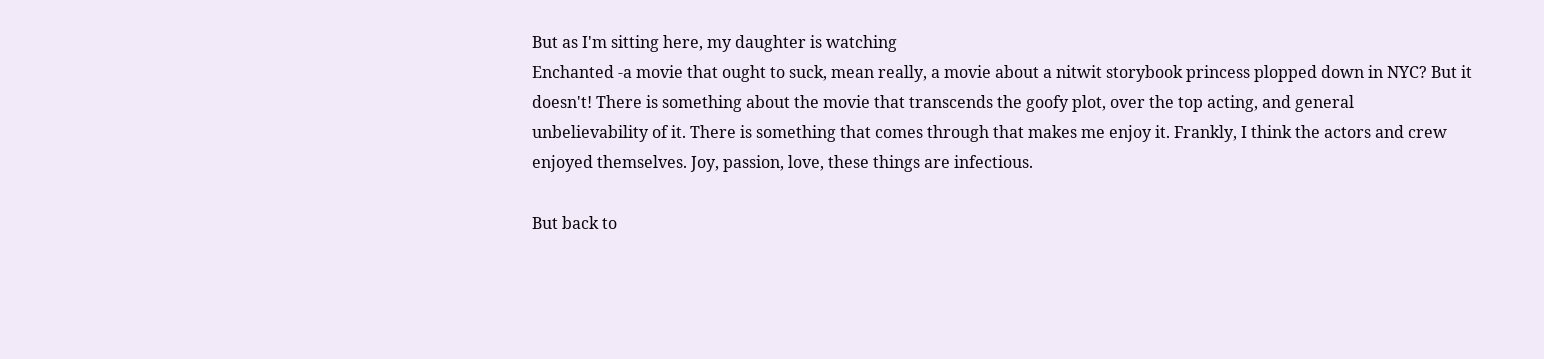But as I'm sitting here, my daughter is watching
Enchanted -a movie that ought to suck, mean really, a movie about a nitwit storybook princess plopped down in NYC? But it doesn't! There is something about the movie that transcends the goofy plot, over the top acting, and general unbelievability of it. There is something that comes through that makes me enjoy it. Frankly, I think the actors and crew enjoyed themselves. Joy, passion, love, these things are infectious.

But back to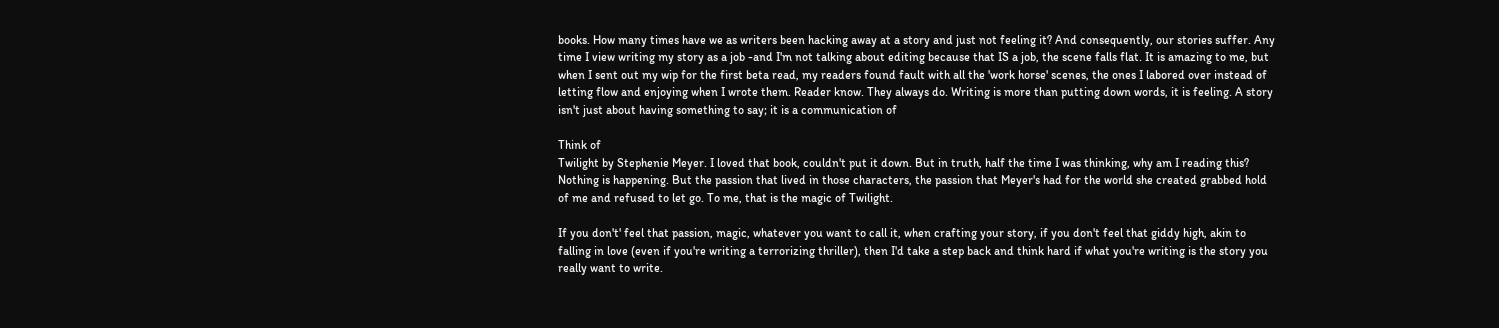books. How many times have we as writers been hacking away at a story and just not feeling it? And consequently, our stories suffer. Any time I view writing my story as a job -and I'm not talking about editing because that IS a job, the scene falls flat. It is amazing to me, but when I sent out my wip for the first beta read, my readers found fault with all the 'work horse' scenes, the ones I labored over instead of letting flow and enjoying when I wrote them. Reader know. They always do. Writing is more than putting down words, it is feeling. A story isn't just about having something to say; it is a communication of

Think of
Twilight by Stephenie Meyer. I loved that book, couldn't put it down. But in truth, half the time I was thinking, why am I reading this? Nothing is happening. But the passion that lived in those characters, the passion that Meyer's had for the world she created grabbed hold of me and refused to let go. To me, that is the magic of Twilight.

If you don't' feel that passion, magic, whatever you want to call it, when crafting your story, if you don't feel that giddy high, akin to falling in love (even if you're writing a terrorizing thriller), then I'd take a step back and think hard if what you're writing is the story you really want to write.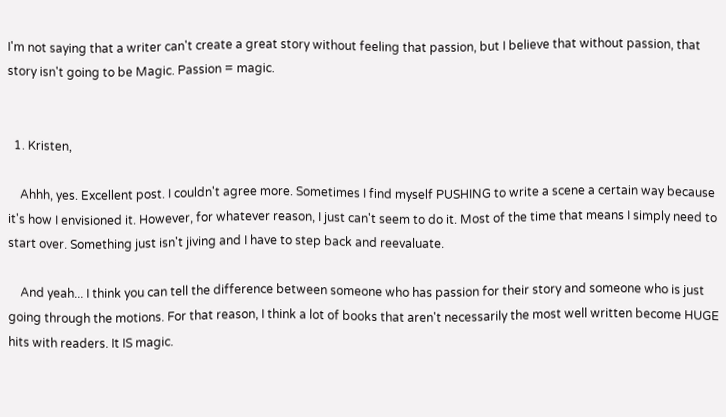I'm not saying that a writer can't create a great story without feeling that passion, but I believe that without passion, that story isn't going to be Magic. Passion = magic.


  1. Kristen,

    Ahhh, yes. Excellent post. I couldn't agree more. Sometimes I find myself PUSHING to write a scene a certain way because it's how I envisioned it. However, for whatever reason, I just can't seem to do it. Most of the time that means I simply need to start over. Something just isn't jiving and I have to step back and reevaluate.

    And yeah... I think you can tell the difference between someone who has passion for their story and someone who is just going through the motions. For that reason, I think a lot of books that aren't necessarily the most well written become HUGE hits with readers. It IS magic.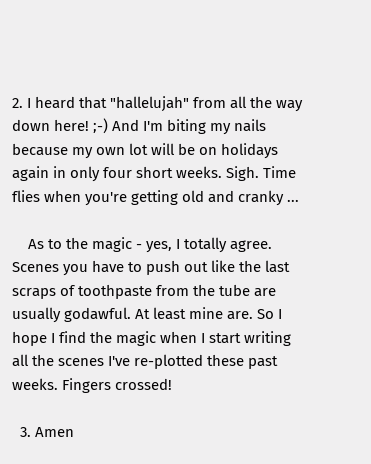2. I heard that "hallelujah" from all the way down here! ;-) And I'm biting my nails because my own lot will be on holidays again in only four short weeks. Sigh. Time flies when you're getting old and cranky ...

    As to the magic - yes, I totally agree. Scenes you have to push out like the last scraps of toothpaste from the tube are usually godawful. At least mine are. So I hope I find the magic when I start writing all the scenes I've re-plotted these past weeks. Fingers crossed!

  3. Amen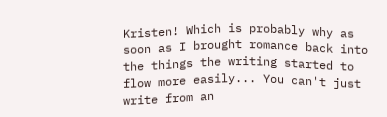Kristen! Which is probably why as soon as I brought romance back into the things the writing started to flow more easily... You can't just write from an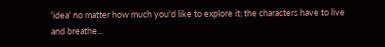'idea' no matter how much you'd like to explore it; the characters have to live and breathe...